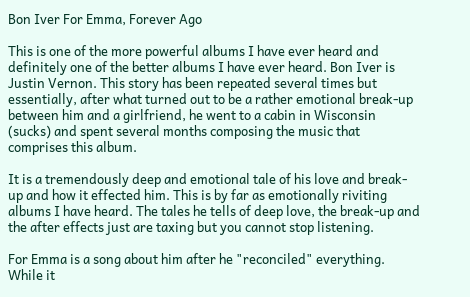Bon Iver For Emma, Forever Ago

This is one of the more powerful albums I have ever heard and definitely one of the better albums I have ever heard. Bon Iver is Justin Vernon. This story has been repeated several times but essentially, after what turned out to be a rather emotional break-up between him and a girlfriend, he went to a cabin in Wisconsin (sucks) and spent several months composing the music that comprises this album.

It is a tremendously deep and emotional tale of his love and break-up and how it effected him. This is by far as emotionally riviting albums I have heard. The tales he tells of deep love, the break-up and the after effects just are taxing but you cannot stop listening.

For Emma is a song about him after he "reconciled" everything. While it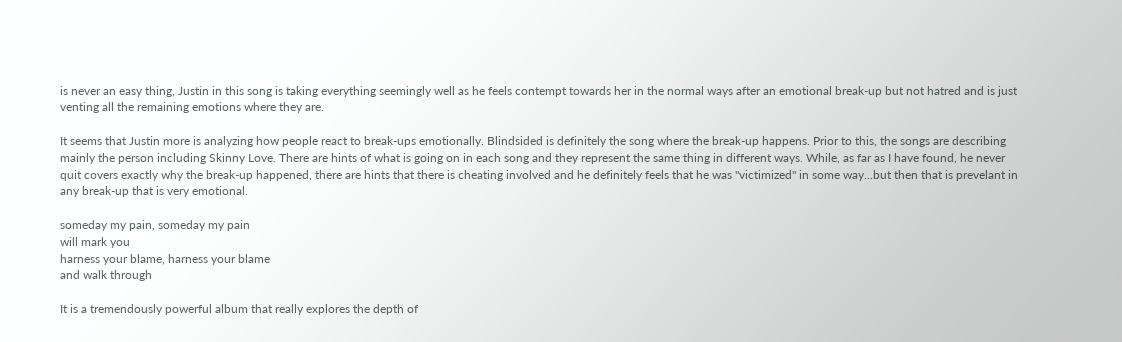is never an easy thing, Justin in this song is taking everything seemingly well as he feels contempt towards her in the normal ways after an emotional break-up but not hatred and is just venting all the remaining emotions where they are.

It seems that Justin more is analyzing how people react to break-ups emotionally. Blindsided is definitely the song where the break-up happens. Prior to this, the songs are describing mainly the person including Skinny Love. There are hints of what is going on in each song and they represent the same thing in different ways. While, as far as I have found, he never quit covers exactly why the break-up happened, there are hints that there is cheating involved and he definitely feels that he was "victimized" in some way...but then that is prevelant in any break-up that is very emotional.

someday my pain, someday my pain
will mark you
harness your blame, harness your blame
and walk through

It is a tremendously powerful album that really explores the depth of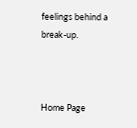feelings behind a break-up.



Home Page